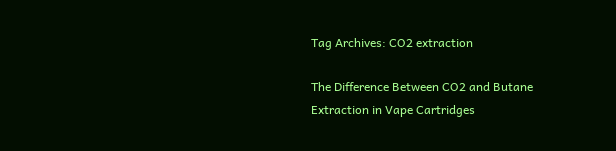Tag Archives: CO2 extraction

The Difference Between CO2 and Butane Extraction in Vape Cartridges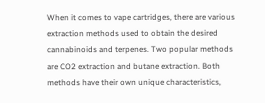When it comes to vape cartridges, there are various extraction methods used to obtain the desired cannabinoids and terpenes. Two popular methods are CO2 extraction and butane extraction. Both methods have their own unique characteristics,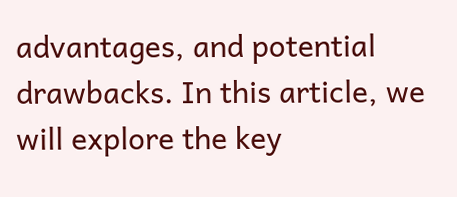advantages, and potential drawbacks. In this article, we will explore the key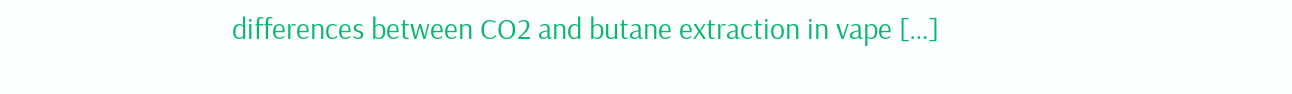differences between CO2 and butane extraction in vape […]